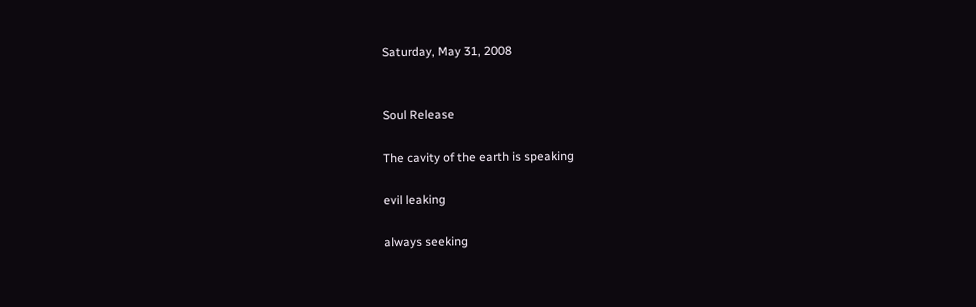Saturday, May 31, 2008


Soul Release

The cavity of the earth is speaking

evil leaking

always seeking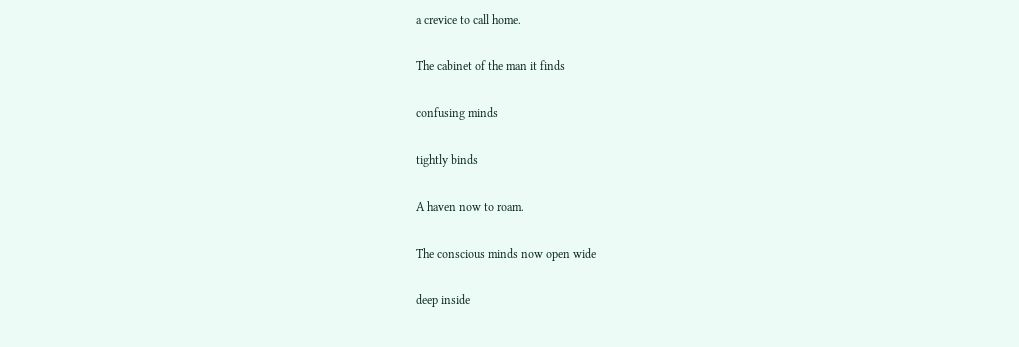a crevice to call home.

The cabinet of the man it finds

confusing minds

tightly binds

A haven now to roam.

The conscious minds now open wide

deep inside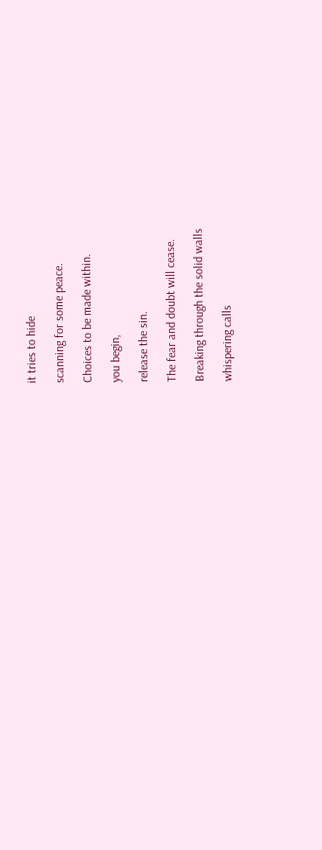it tries to hide

scanning for some peace.

Choices to be made within.

you begin,

release the sin.

The fear and doubt will cease.

Breaking through the solid walls

whispering calls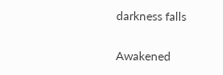darkness falls

Awakened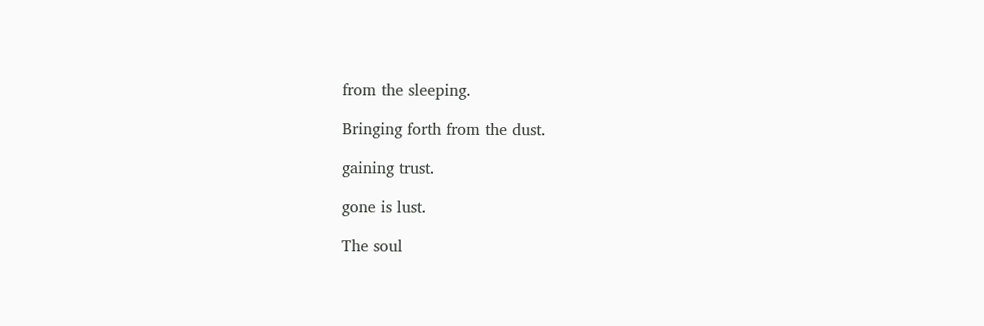from the sleeping.

Bringing forth from the dust.

gaining trust.

gone is lust.

The soul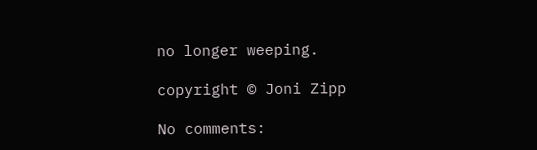no longer weeping.

copyright © Joni Zipp

No comments: